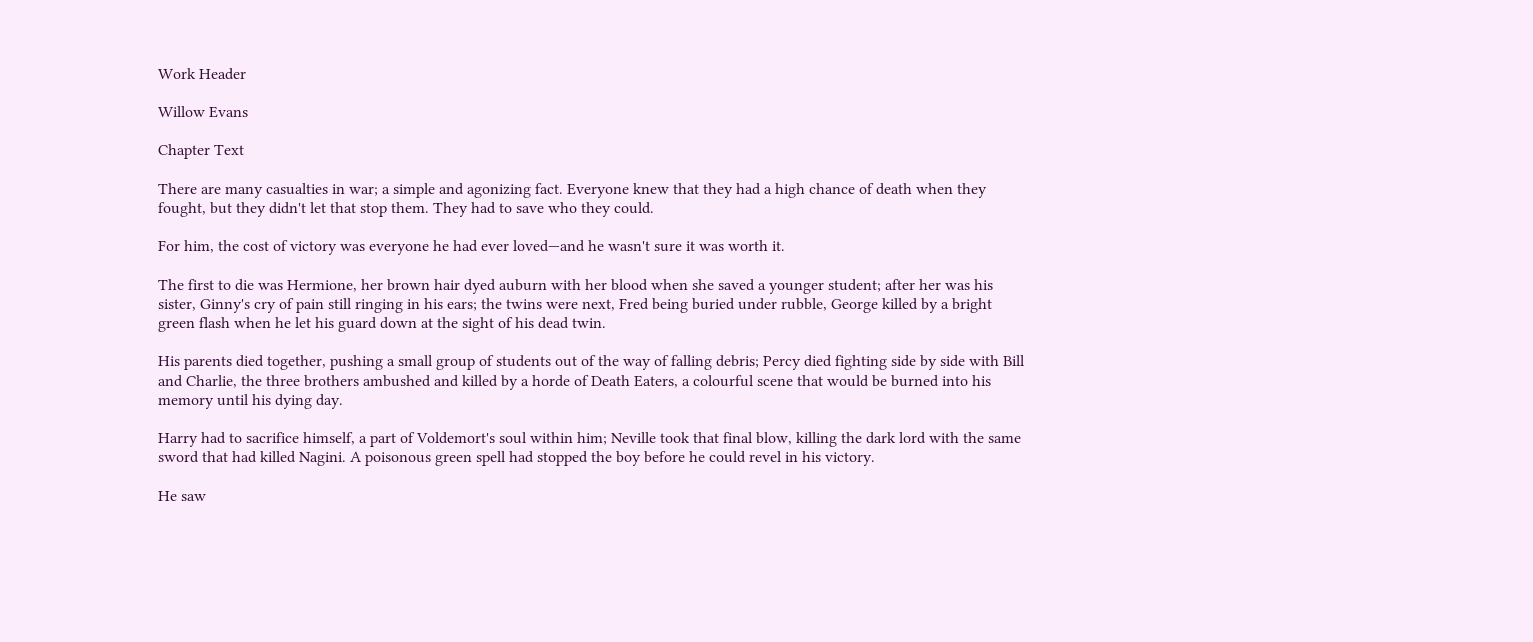Work Header

Willow Evans

Chapter Text

There are many casualties in war; a simple and agonizing fact. Everyone knew that they had a high chance of death when they fought, but they didn't let that stop them. They had to save who they could.

For him, the cost of victory was everyone he had ever loved—and he wasn't sure it was worth it.

The first to die was Hermione, her brown hair dyed auburn with her blood when she saved a younger student; after her was his sister, Ginny's cry of pain still ringing in his ears; the twins were next, Fred being buried under rubble, George killed by a bright green flash when he let his guard down at the sight of his dead twin.

His parents died together, pushing a small group of students out of the way of falling debris; Percy died fighting side by side with Bill and Charlie, the three brothers ambushed and killed by a horde of Death Eaters, a colourful scene that would be burned into his memory until his dying day.

Harry had to sacrifice himself, a part of Voldemort's soul within him; Neville took that final blow, killing the dark lord with the same sword that had killed Nagini. A poisonous green spell had stopped the boy before he could revel in his victory.

He saw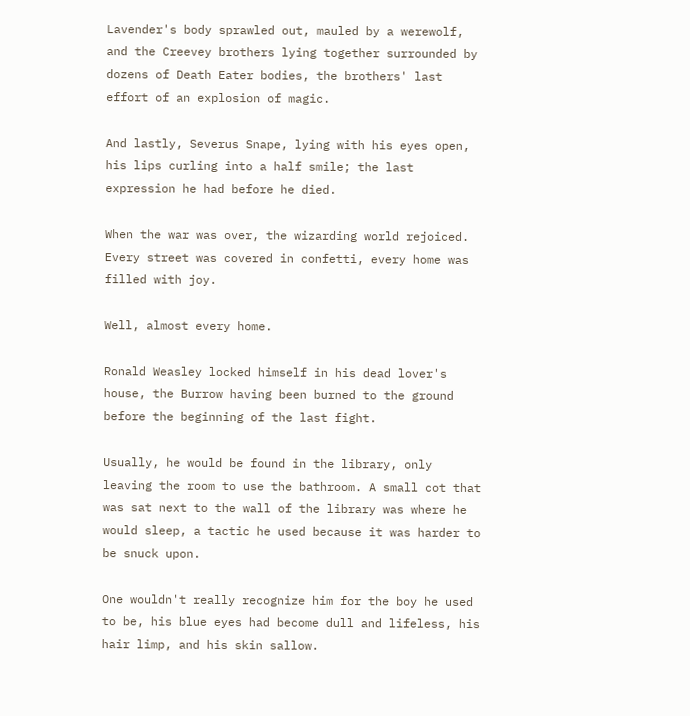Lavender's body sprawled out, mauled by a werewolf, and the Creevey brothers lying together surrounded by dozens of Death Eater bodies, the brothers' last effort of an explosion of magic.

And lastly, Severus Snape, lying with his eyes open, his lips curling into a half smile; the last expression he had before he died.

When the war was over, the wizarding world rejoiced. Every street was covered in confetti, every home was filled with joy.

Well, almost every home.

Ronald Weasley locked himself in his dead lover's house, the Burrow having been burned to the ground before the beginning of the last fight.

Usually, he would be found in the library, only leaving the room to use the bathroom. A small cot that was sat next to the wall of the library was where he would sleep, a tactic he used because it was harder to be snuck upon.

One wouldn't really recognize him for the boy he used to be, his blue eyes had become dull and lifeless, his hair limp, and his skin sallow.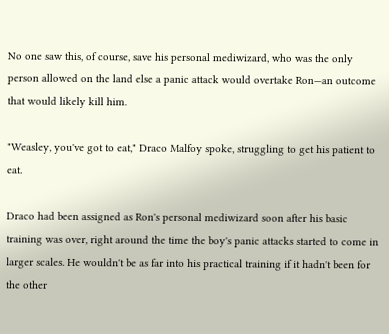No one saw this, of course, save his personal mediwizard, who was the only person allowed on the land else a panic attack would overtake Ron—an outcome that would likely kill him.

"Weasley, you've got to eat," Draco Malfoy spoke, struggling to get his patient to eat.

Draco had been assigned as Ron's personal mediwizard soon after his basic training was over, right around the time the boy's panic attacks started to come in larger scales. He wouldn't be as far into his practical training if it hadn't been for the other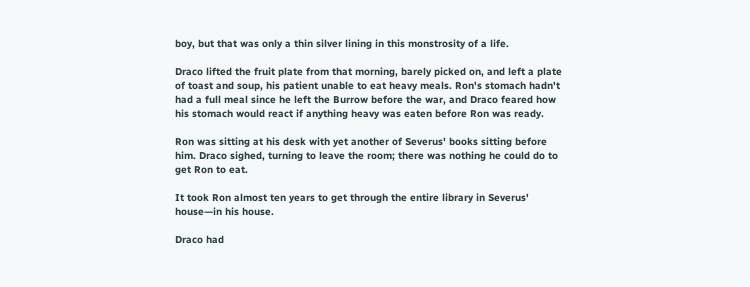boy, but that was only a thin silver lining in this monstrosity of a life.

Draco lifted the fruit plate from that morning, barely picked on, and left a plate of toast and soup, his patient unable to eat heavy meals. Ron's stomach hadn't had a full meal since he left the Burrow before the war, and Draco feared how his stomach would react if anything heavy was eaten before Ron was ready.

Ron was sitting at his desk with yet another of Severus' books sitting before him. Draco sighed, turning to leave the room; there was nothing he could do to get Ron to eat.

It took Ron almost ten years to get through the entire library in Severus' house—in his house.

Draco had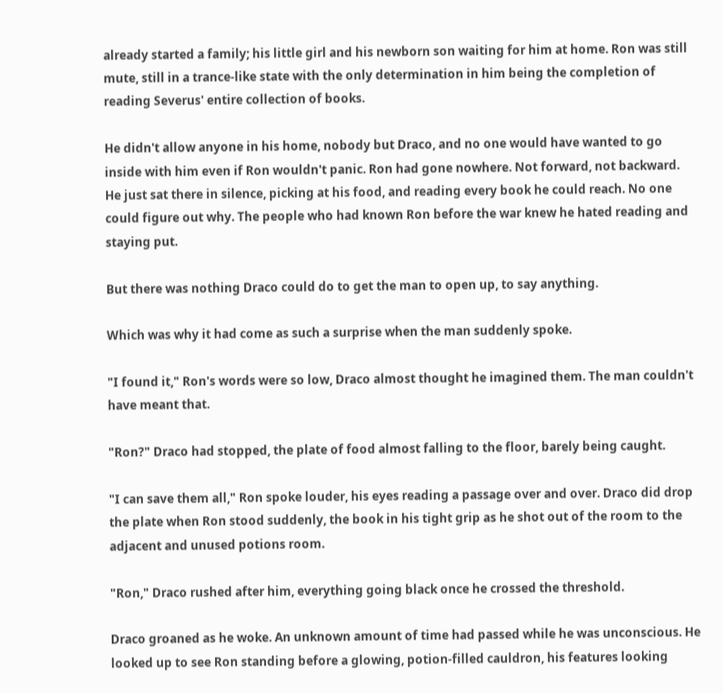already started a family; his little girl and his newborn son waiting for him at home. Ron was still mute, still in a trance-like state with the only determination in him being the completion of reading Severus' entire collection of books.

He didn't allow anyone in his home, nobody but Draco, and no one would have wanted to go inside with him even if Ron wouldn't panic. Ron had gone nowhere. Not forward, not backward. He just sat there in silence, picking at his food, and reading every book he could reach. No one could figure out why. The people who had known Ron before the war knew he hated reading and staying put.

But there was nothing Draco could do to get the man to open up, to say anything.

Which was why it had come as such a surprise when the man suddenly spoke.

"I found it," Ron's words were so low, Draco almost thought he imagined them. The man couldn't have meant that.

"Ron?" Draco had stopped, the plate of food almost falling to the floor, barely being caught.

"I can save them all," Ron spoke louder, his eyes reading a passage over and over. Draco did drop the plate when Ron stood suddenly, the book in his tight grip as he shot out of the room to the adjacent and unused potions room.

"Ron," Draco rushed after him, everything going black once he crossed the threshold.

Draco groaned as he woke. An unknown amount of time had passed while he was unconscious. He looked up to see Ron standing before a glowing, potion-filled cauldron, his features looking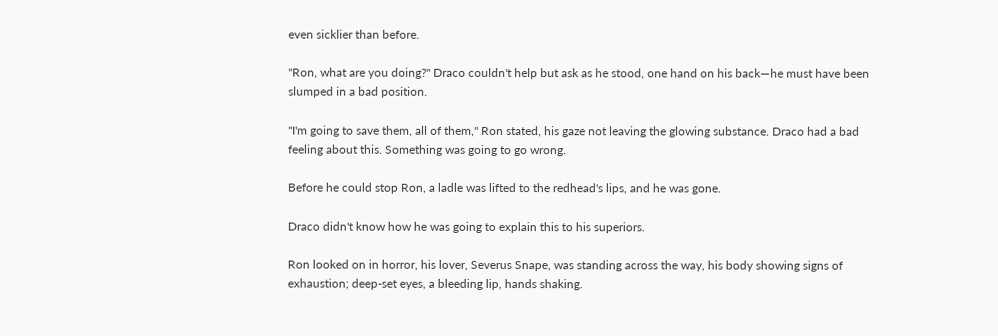even sicklier than before.

"Ron, what are you doing?" Draco couldn't help but ask as he stood, one hand on his back—he must have been slumped in a bad position.

"I'm going to save them, all of them," Ron stated, his gaze not leaving the glowing substance. Draco had a bad feeling about this. Something was going to go wrong.

Before he could stop Ron, a ladle was lifted to the redhead's lips, and he was gone.

Draco didn't know how he was going to explain this to his superiors.

Ron looked on in horror, his lover, Severus Snape, was standing across the way, his body showing signs of exhaustion; deep-set eyes, a bleeding lip, hands shaking.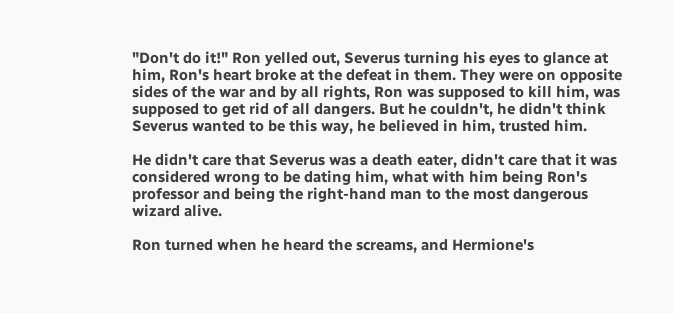"Don't do it!" Ron yelled out, Severus turning his eyes to glance at him, Ron's heart broke at the defeat in them. They were on opposite sides of the war and by all rights, Ron was supposed to kill him, was supposed to get rid of all dangers. But he couldn't, he didn't think Severus wanted to be this way, he believed in him, trusted him.

He didn't care that Severus was a death eater, didn't care that it was considered wrong to be dating him, what with him being Ron's professor and being the right-hand man to the most dangerous wizard alive.

Ron turned when he heard the screams, and Hermione's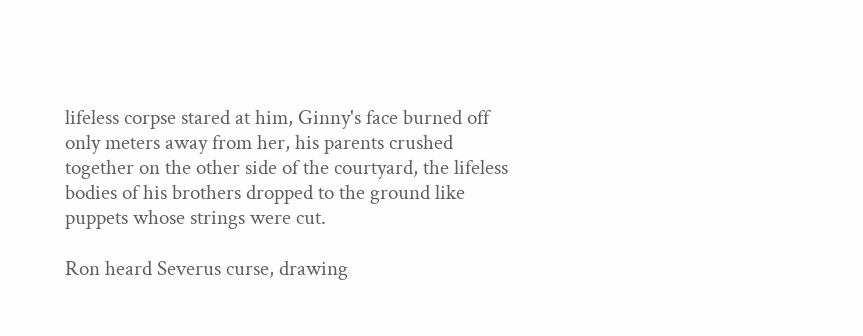lifeless corpse stared at him, Ginny's face burned off only meters away from her, his parents crushed together on the other side of the courtyard, the lifeless bodies of his brothers dropped to the ground like puppets whose strings were cut.

Ron heard Severus curse, drawing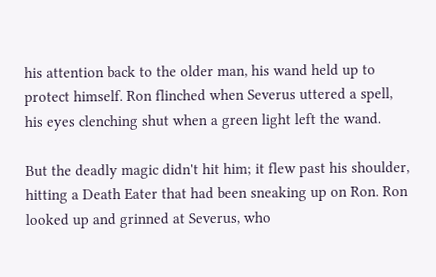his attention back to the older man, his wand held up to protect himself. Ron flinched when Severus uttered a spell, his eyes clenching shut when a green light left the wand.

But the deadly magic didn't hit him; it flew past his shoulder, hitting a Death Eater that had been sneaking up on Ron. Ron looked up and grinned at Severus, who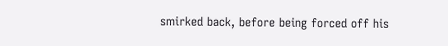smirked back, before being forced off his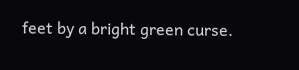feet by a bright green curse.